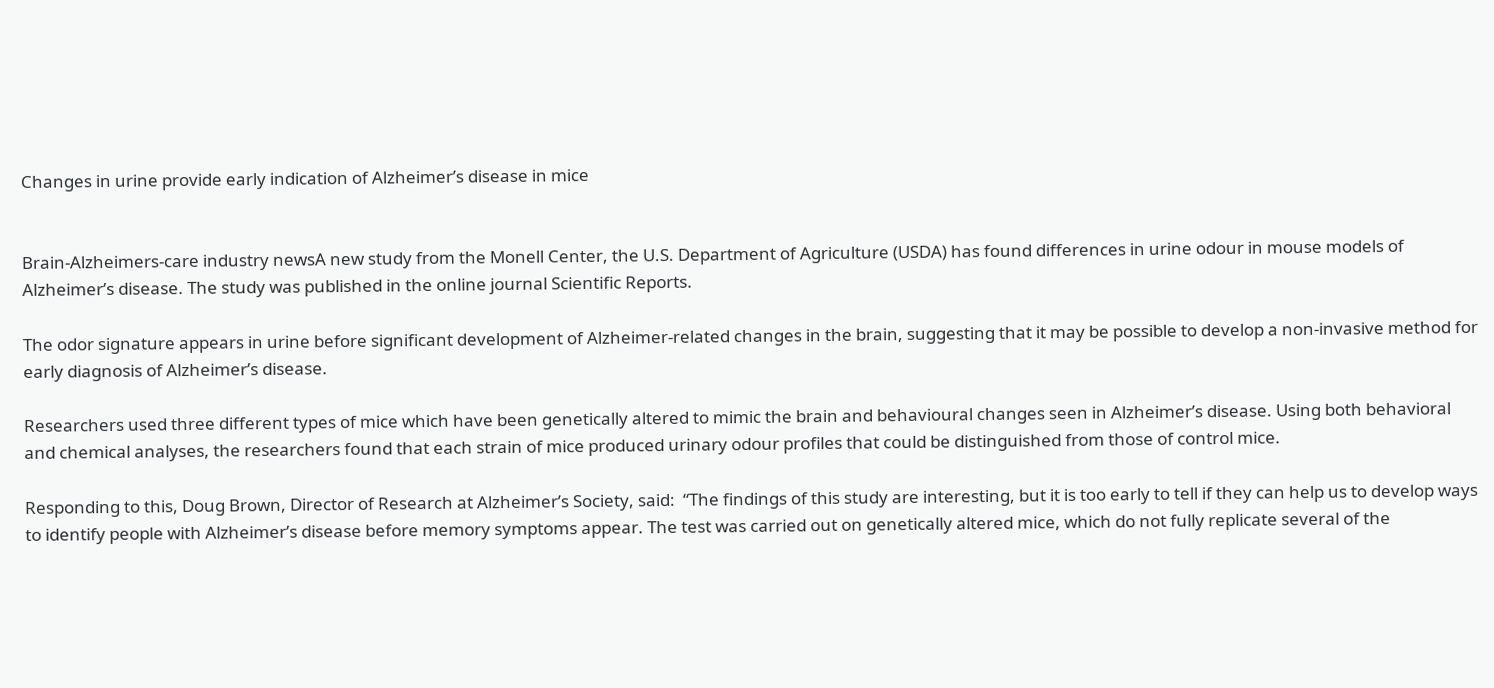Changes in urine provide early indication of Alzheimer’s disease in mice


Brain-Alzheimers-care industry newsA new study from the Monell Center, the U.S. Department of Agriculture (USDA) has found differences in urine odour in mouse models of Alzheimer’s disease. The study was published in the online journal Scientific Reports.

The odor signature appears in urine before significant development of Alzheimer-related changes in the brain, suggesting that it may be possible to develop a non-invasive method for early diagnosis of Alzheimer’s disease.

Researchers used three different types of mice which have been genetically altered to mimic the brain and behavioural changes seen in Alzheimer’s disease. Using both behavioral and chemical analyses, the researchers found that each strain of mice produced urinary odour profiles that could be distinguished from those of control mice.

Responding to this, Doug Brown, Director of Research at Alzheimer’s Society, said:  “The findings of this study are interesting, but it is too early to tell if they can help us to develop ways to identify people with Alzheimer’s disease before memory symptoms appear. The test was carried out on genetically altered mice, which do not fully replicate several of the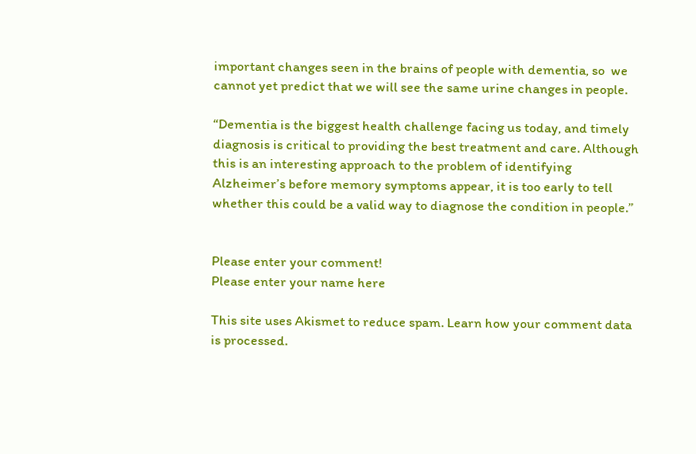important changes seen in the brains of people with dementia, so  we cannot yet predict that we will see the same urine changes in people.

“Dementia is the biggest health challenge facing us today, and timely diagnosis is critical to providing the best treatment and care. Although this is an interesting approach to the problem of identifying Alzheimer’s before memory symptoms appear, it is too early to tell whether this could be a valid way to diagnose the condition in people.”


Please enter your comment!
Please enter your name here

This site uses Akismet to reduce spam. Learn how your comment data is processed.